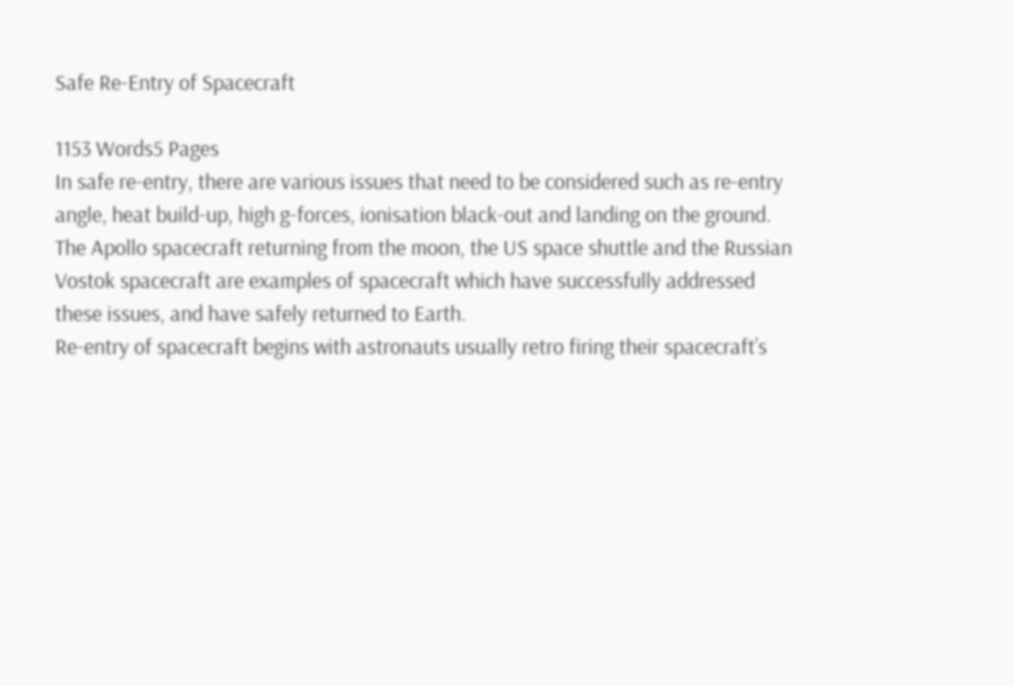Safe Re-Entry of Spacecraft

1153 Words5 Pages
In safe re-entry, there are various issues that need to be considered such as re-entry angle, heat build-up, high g-forces, ionisation black-out and landing on the ground. The Apollo spacecraft returning from the moon, the US space shuttle and the Russian Vostok spacecraft are examples of spacecraft which have successfully addressed these issues, and have safely returned to Earth.
Re-entry of spacecraft begins with astronauts usually retro firing their spacecraft’s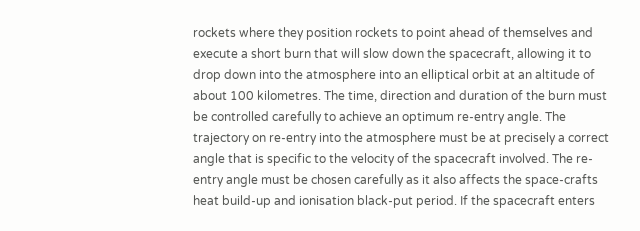rockets where they position rockets to point ahead of themselves and execute a short burn that will slow down the spacecraft, allowing it to drop down into the atmosphere into an elliptical orbit at an altitude of about 100 kilometres. The time, direction and duration of the burn must be controlled carefully to achieve an optimum re-entry angle. The trajectory on re-entry into the atmosphere must be at precisely a correct angle that is specific to the velocity of the spacecraft involved. The re-entry angle must be chosen carefully as it also affects the space-crafts heat build-up and ionisation black-put period. If the spacecraft enters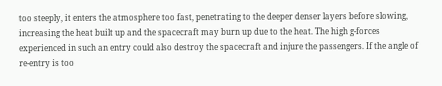too steeply, it enters the atmosphere too fast, penetrating to the deeper denser layers before slowing, increasing the heat built up and the spacecraft may burn up due to the heat. The high g-forces experienced in such an entry could also destroy the spacecraft and injure the passengers. If the angle of re-entry is too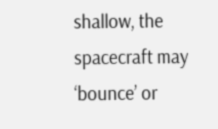shallow, the spacecraft may ‘bounce’ or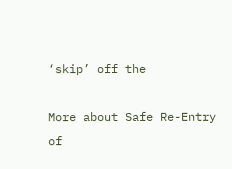‘skip’ off the

More about Safe Re-Entry of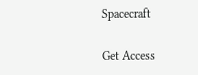Spacecraft

Get Access